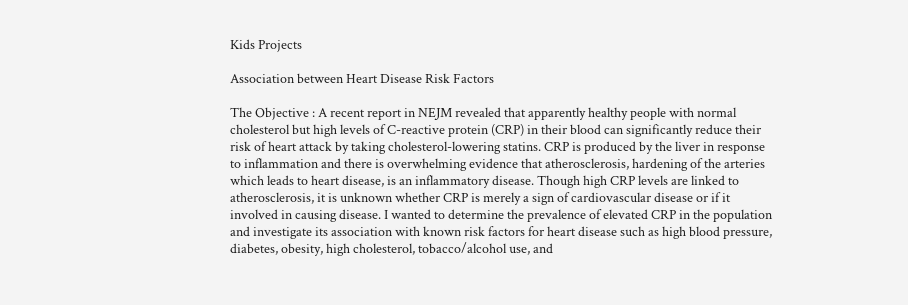Kids Projects

Association between Heart Disease Risk Factors

The Objective : A recent report in NEJM revealed that apparently healthy people with normal cholesterol but high levels of C-reactive protein (CRP) in their blood can significantly reduce their risk of heart attack by taking cholesterol-lowering statins. CRP is produced by the liver in response to inflammation and there is overwhelming evidence that atherosclerosis, hardening of the arteries which leads to heart disease, is an inflammatory disease. Though high CRP levels are linked to atherosclerosis, it is unknown whether CRP is merely a sign of cardiovascular disease or if it involved in causing disease. I wanted to determine the prevalence of elevated CRP in the population and investigate its association with known risk factors for heart disease such as high blood pressure, diabetes, obesity, high cholesterol, tobacco/alcohol use, and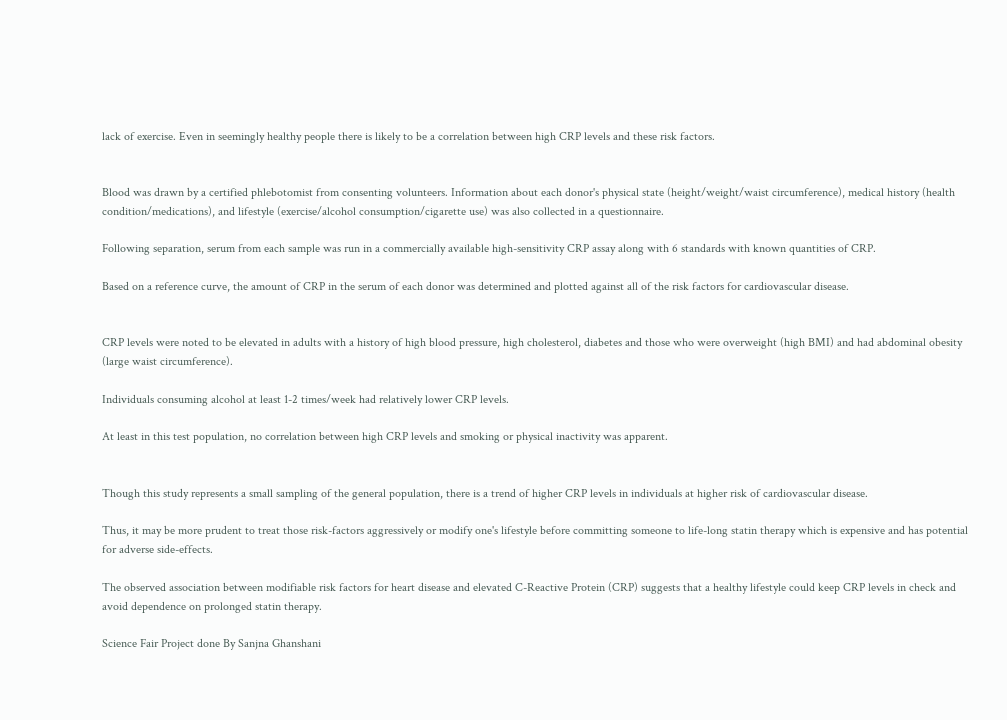lack of exercise. Even in seemingly healthy people there is likely to be a correlation between high CRP levels and these risk factors.


Blood was drawn by a certified phlebotomist from consenting volunteers. Information about each donor's physical state (height/weight/waist circumference), medical history (health condition/medications), and lifestyle (exercise/alcohol consumption/cigarette use) was also collected in a questionnaire.

Following separation, serum from each sample was run in a commercially available high-sensitivity CRP assay along with 6 standards with known quantities of CRP.

Based on a reference curve, the amount of CRP in the serum of each donor was determined and plotted against all of the risk factors for cardiovascular disease.


CRP levels were noted to be elevated in adults with a history of high blood pressure, high cholesterol, diabetes and those who were overweight (high BMI) and had abdominal obesity (large waist circumference).

Individuals consuming alcohol at least 1-2 times/week had relatively lower CRP levels.

At least in this test population, no correlation between high CRP levels and smoking or physical inactivity was apparent.


Though this study represents a small sampling of the general population, there is a trend of higher CRP levels in individuals at higher risk of cardiovascular disease.

Thus, it may be more prudent to treat those risk-factors aggressively or modify one's lifestyle before committing someone to life-long statin therapy which is expensive and has potential for adverse side-effects.

The observed association between modifiable risk factors for heart disease and elevated C-Reactive Protein (CRP) suggests that a healthy lifestyle could keep CRP levels in check and avoid dependence on prolonged statin therapy.

Science Fair Project done By Sanjna Ghanshani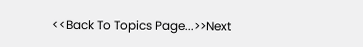<<Back To Topics Page...>>Next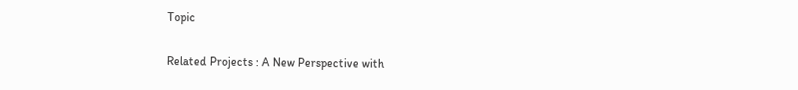Topic

Related Projects : A New Perspective with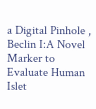a Digital Pinhole , Beclin I:A Novel Marker to Evaluate Human Islet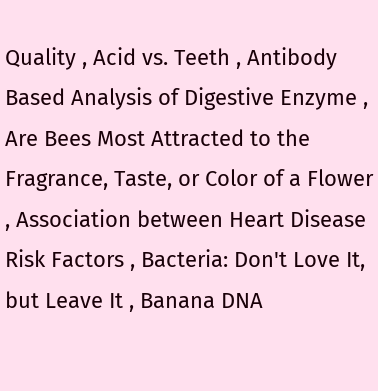Quality , Acid vs. Teeth , Antibody Based Analysis of Digestive Enzyme , Are Bees Most Attracted to the Fragrance, Taste, or Color of a Flower , Association between Heart Disease Risk Factors , Bacteria: Don't Love It, but Leave It , Banana DNA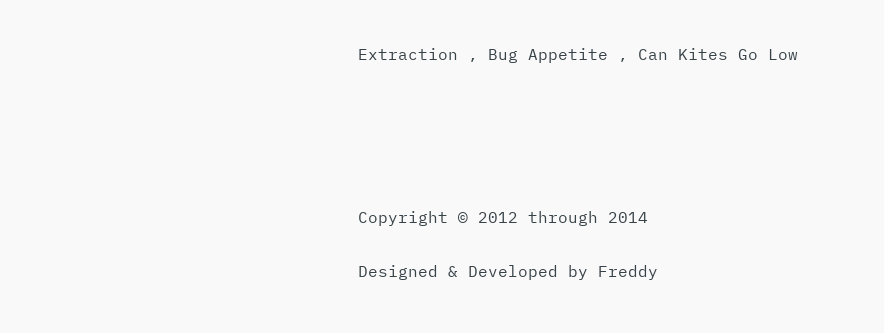Extraction , Bug Appetite , Can Kites Go Low





Copyright © 2012 through 2014

Designed & Developed by Freddy